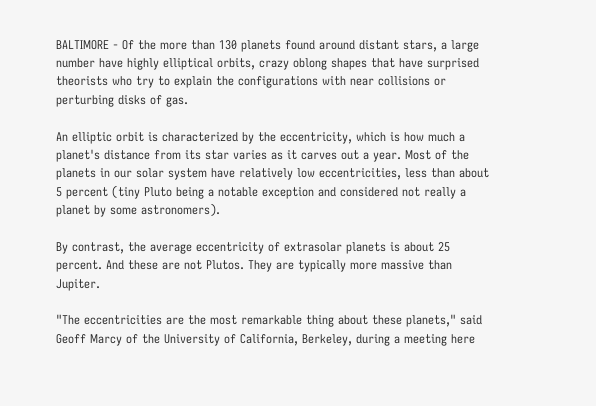BALTIMORE - Of the more than 130 planets found around distant stars, a large number have highly elliptical orbits, crazy oblong shapes that have surprised theorists who try to explain the configurations with near collisions or perturbing disks of gas.

An elliptic orbit is characterized by the eccentricity, which is how much a planet's distance from its star varies as it carves out a year. Most of the planets in our solar system have relatively low eccentricities, less than about 5 percent (tiny Pluto being a notable exception and considered not really a planet by some astronomers).

By contrast, the average eccentricity of extrasolar planets is about 25 percent. And these are not Plutos. They are typically more massive than Jupiter.

"The eccentricities are the most remarkable thing about these planets," said Geoff Marcy of the University of California, Berkeley, during a meeting here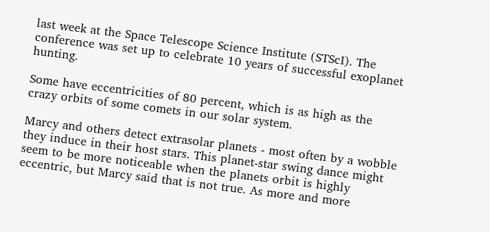last week at the Space Telescope Science Institute (STScI). The conference was set up to celebrate 10 years of successful exoplanet hunting.

Some have eccentricities of 80 percent, which is as high as the crazy orbits of some comets in our solar system.

Marcy and others detect extrasolar planets - most often by a wobble they induce in their host stars. This planet-star swing dance might seem to be more noticeable when the planets orbit is highly eccentric, but Marcy said that is not true. As more and more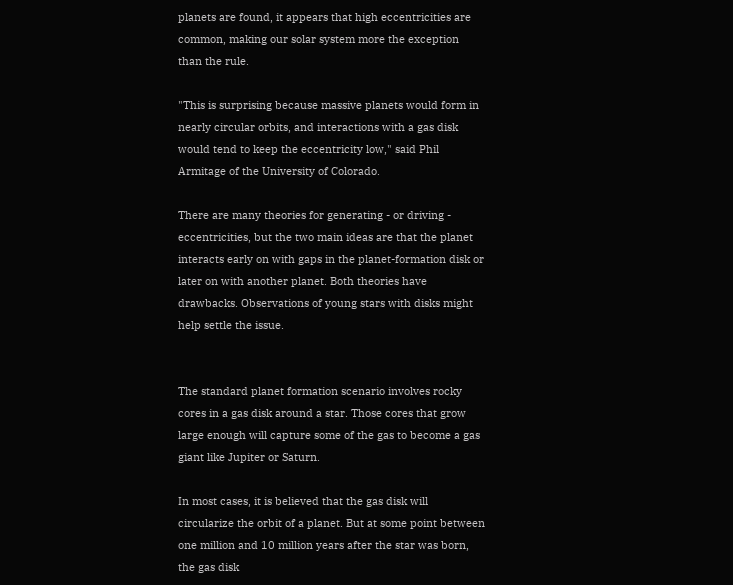planets are found, it appears that high eccentricities are common, making our solar system more the exception than the rule.

"This is surprising because massive planets would form in nearly circular orbits, and interactions with a gas disk would tend to keep the eccentricity low," said Phil Armitage of the University of Colorado.

There are many theories for generating - or driving - eccentricities, but the two main ideas are that the planet interacts early on with gaps in the planet-formation disk or later on with another planet. Both theories have drawbacks. Observations of young stars with disks might help settle the issue.


The standard planet formation scenario involves rocky cores in a gas disk around a star. Those cores that grow large enough will capture some of the gas to become a gas giant like Jupiter or Saturn.

In most cases, it is believed that the gas disk will circularize the orbit of a planet. But at some point between one million and 10 million years after the star was born, the gas disk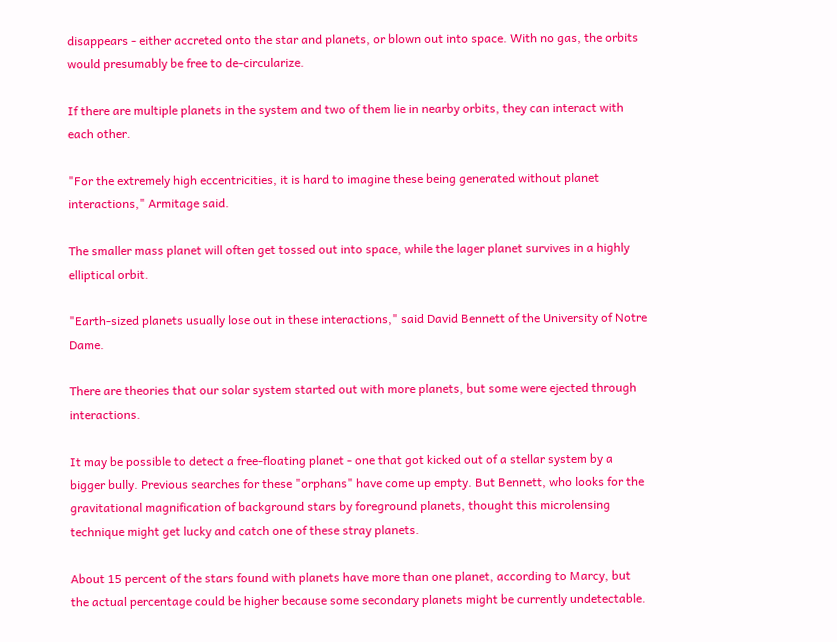disappears - either accreted onto the star and planets, or blown out into space. With no gas, the orbits would presumably be free to de-circularize.

If there are multiple planets in the system and two of them lie in nearby orbits, they can interact with each other.

"For the extremely high eccentricities, it is hard to imagine these being generated without planet interactions," Armitage said.

The smaller mass planet will often get tossed out into space, while the lager planet survives in a highly elliptical orbit.

"Earth-sized planets usually lose out in these interactions," said David Bennett of the University of Notre Dame.

There are theories that our solar system started out with more planets, but some were ejected through interactions.

It may be possible to detect a free-floating planet - one that got kicked out of a stellar system by a bigger bully. Previous searches for these "orphans" have come up empty. But Bennett, who looks for the gravitational magnification of background stars by foreground planets, thought this microlensing technique might get lucky and catch one of these stray planets.

About 15 percent of the stars found with planets have more than one planet, according to Marcy, but the actual percentage could be higher because some secondary planets might be currently undetectable.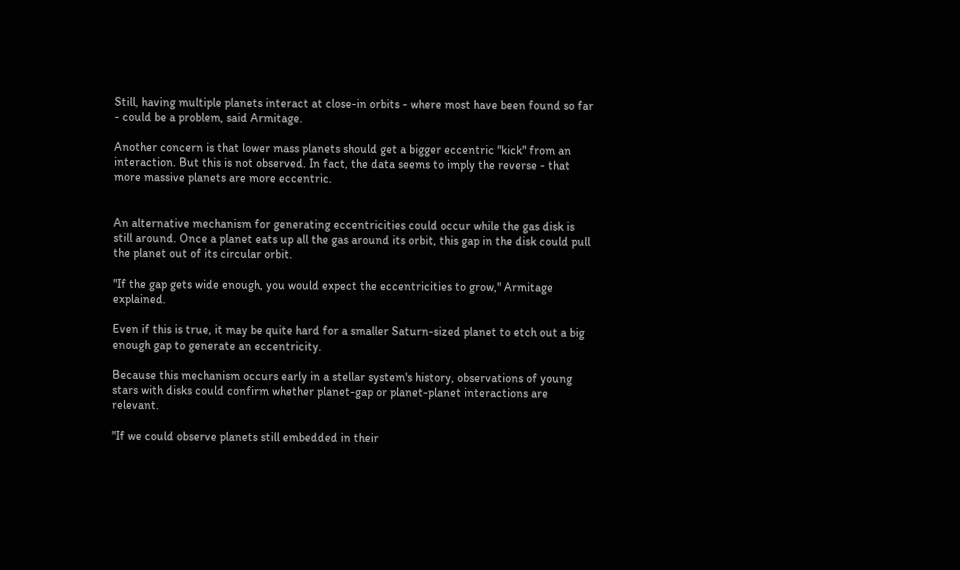Still, having multiple planets interact at close-in orbits - where most have been found so far - could be a problem, said Armitage.

Another concern is that lower mass planets should get a bigger eccentric "kick" from an interaction. But this is not observed. In fact, the data seems to imply the reverse - that more massive planets are more eccentric.


An alternative mechanism for generating eccentricities could occur while the gas disk is still around. Once a planet eats up all the gas around its orbit, this gap in the disk could pull the planet out of its circular orbit.

"If the gap gets wide enough, you would expect the eccentricities to grow," Armitage explained.

Even if this is true, it may be quite hard for a smaller Saturn-sized planet to etch out a big enough gap to generate an eccentricity.

Because this mechanism occurs early in a stellar system's history, observations of young stars with disks could confirm whether planet-gap or planet-planet interactions are relevant.

"If we could observe planets still embedded in their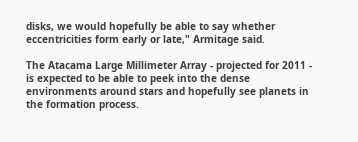disks, we would hopefully be able to say whether eccentricities form early or late," Armitage said.

The Atacama Large Millimeter Array - projected for 2011 - is expected to be able to peek into the dense environments around stars and hopefully see planets in the formation process.